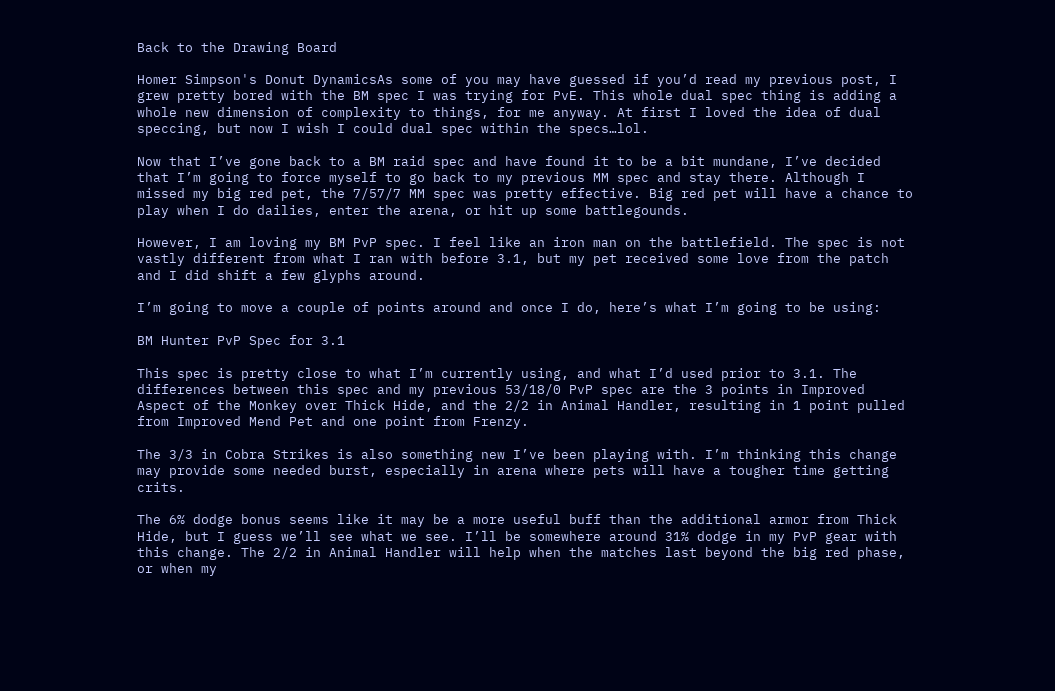Back to the Drawing Board

Homer Simpson's Donut DynamicsAs some of you may have guessed if you’d read my previous post, I grew pretty bored with the BM spec I was trying for PvE. This whole dual spec thing is adding a whole new dimension of complexity to things, for me anyway. At first I loved the idea of dual speccing, but now I wish I could dual spec within the specs…lol.

Now that I’ve gone back to a BM raid spec and have found it to be a bit mundane, I’ve decided that I’m going to force myself to go back to my previous MM spec and stay there. Although I missed my big red pet, the 7/57/7 MM spec was pretty effective. Big red pet will have a chance to play when I do dailies, enter the arena, or hit up some battlegounds.

However, I am loving my BM PvP spec. I feel like an iron man on the battlefield. The spec is not vastly different from what I ran with before 3.1, but my pet received some love from the patch and I did shift a few glyphs around.

I’m going to move a couple of points around and once I do, here’s what I’m going to be using:

BM Hunter PvP Spec for 3.1

This spec is pretty close to what I’m currently using, and what I’d used prior to 3.1. The differences between this spec and my previous 53/18/0 PvP spec are the 3 points in Improved Aspect of the Monkey over Thick Hide, and the 2/2 in Animal Handler, resulting in 1 point pulled from Improved Mend Pet and one point from Frenzy.

The 3/3 in Cobra Strikes is also something new I’ve been playing with. I’m thinking this change may provide some needed burst, especially in arena where pets will have a tougher time getting crits.

The 6% dodge bonus seems like it may be a more useful buff than the additional armor from Thick Hide, but I guess we’ll see what we see. I’ll be somewhere around 31% dodge in my PvP gear with this change. The 2/2 in Animal Handler will help when the matches last beyond the big red phase, or when my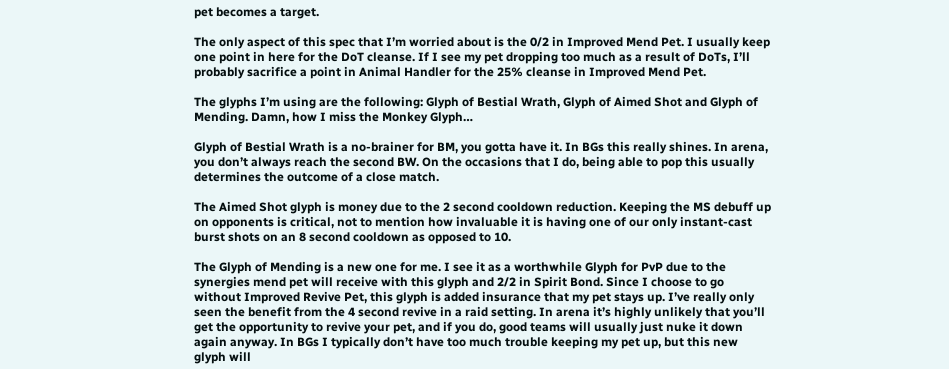pet becomes a target.

The only aspect of this spec that I’m worried about is the 0/2 in Improved Mend Pet. I usually keep one point in here for the DoT cleanse. If I see my pet dropping too much as a result of DoTs, I’ll probably sacrifice a point in Animal Handler for the 25% cleanse in Improved Mend Pet.

The glyphs I’m using are the following: Glyph of Bestial Wrath, Glyph of Aimed Shot and Glyph of Mending. Damn, how I miss the Monkey Glyph…

Glyph of Bestial Wrath is a no-brainer for BM, you gotta have it. In BGs this really shines. In arena, you don’t always reach the second BW. On the occasions that I do, being able to pop this usually determines the outcome of a close match.

The Aimed Shot glyph is money due to the 2 second cooldown reduction. Keeping the MS debuff up on opponents is critical, not to mention how invaluable it is having one of our only instant-cast burst shots on an 8 second cooldown as opposed to 10.

The Glyph of Mending is a new one for me. I see it as a worthwhile Glyph for PvP due to the synergies mend pet will receive with this glyph and 2/2 in Spirit Bond. Since I choose to go without Improved Revive Pet, this glyph is added insurance that my pet stays up. I’ve really only seen the benefit from the 4 second revive in a raid setting. In arena it’s highly unlikely that you’ll get the opportunity to revive your pet, and if you do, good teams will usually just nuke it down again anyway. In BGs I typically don’t have too much trouble keeping my pet up, but this new glyph will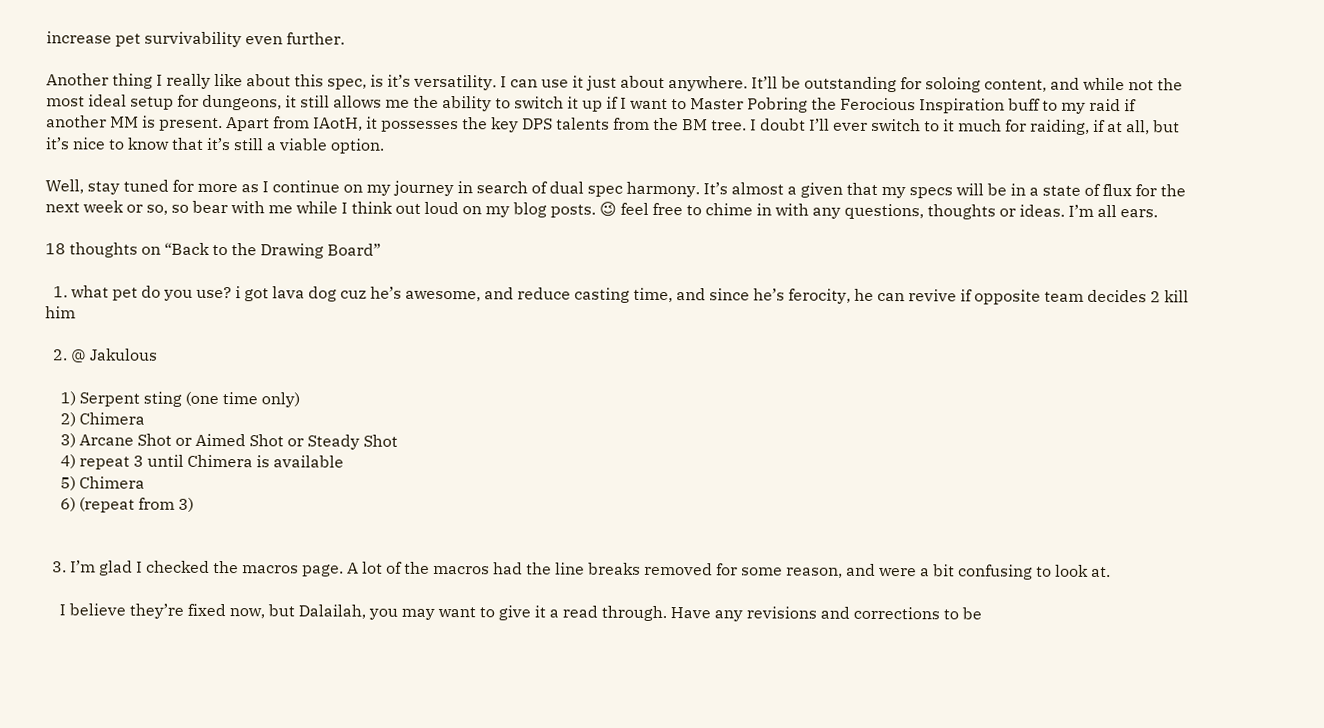increase pet survivability even further.

Another thing I really like about this spec, is it’s versatility. I can use it just about anywhere. It’ll be outstanding for soloing content, and while not the most ideal setup for dungeons, it still allows me the ability to switch it up if I want to Master Pobring the Ferocious Inspiration buff to my raid if another MM is present. Apart from IAotH, it possesses the key DPS talents from the BM tree. I doubt I’ll ever switch to it much for raiding, if at all, but it’s nice to know that it’s still a viable option.

Well, stay tuned for more as I continue on my journey in search of dual spec harmony. It’s almost a given that my specs will be in a state of flux for the next week or so, so bear with me while I think out loud on my blog posts. 😉 feel free to chime in with any questions, thoughts or ideas. I’m all ears.

18 thoughts on “Back to the Drawing Board”

  1. what pet do you use? i got lava dog cuz he’s awesome, and reduce casting time, and since he’s ferocity, he can revive if opposite team decides 2 kill him

  2. @ Jakulous

    1) Serpent sting (one time only)
    2) Chimera
    3) Arcane Shot or Aimed Shot or Steady Shot
    4) repeat 3 until Chimera is available
    5) Chimera
    6) (repeat from 3)


  3. I’m glad I checked the macros page. A lot of the macros had the line breaks removed for some reason, and were a bit confusing to look at.

    I believe they’re fixed now, but Dalailah, you may want to give it a read through. Have any revisions and corrections to be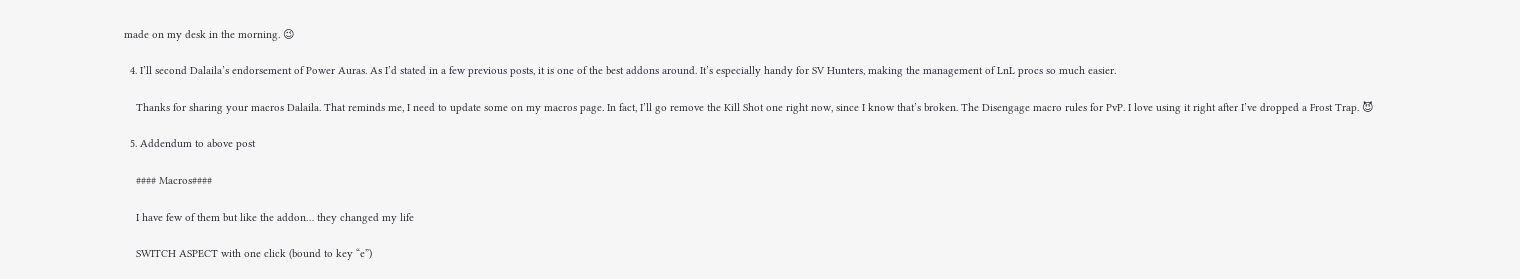made on my desk in the morning. 😉

  4. I’ll second Dalaila’s endorsement of Power Auras. As I’d stated in a few previous posts, it is one of the best addons around. It’s especially handy for SV Hunters, making the management of LnL procs so much easier.

    Thanks for sharing your macros Dalaila. That reminds me, I need to update some on my macros page. In fact, I’ll go remove the Kill Shot one right now, since I know that’s broken. The Disengage macro rules for PvP. I love using it right after I’ve dropped a Frost Trap. 😈

  5. Addendum to above post

    #### Macros####

    I have few of them but like the addon… they changed my life

    SWITCH ASPECT with one click (bound to key “e”)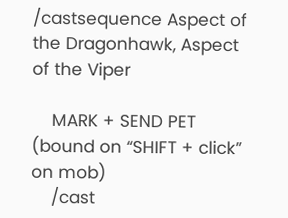/castsequence Aspect of the Dragonhawk, Aspect of the Viper

    MARK + SEND PET (bound on “SHIFT + click” on mob)
    /cast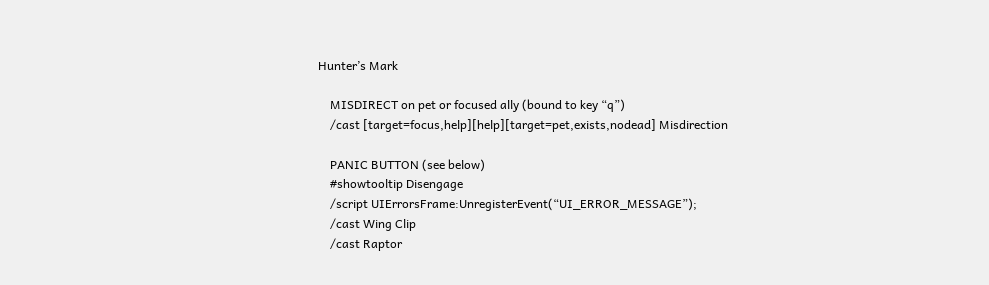Hunter’s Mark

    MISDIRECT on pet or focused ally (bound to key “q”)
    /cast [target=focus,help][help][target=pet,exists,nodead] Misdirection

    PANIC BUTTON (see below)
    #showtooltip Disengage
    /script UIErrorsFrame:UnregisterEvent(“UI_ERROR_MESSAGE”);
    /cast Wing Clip
    /cast Raptor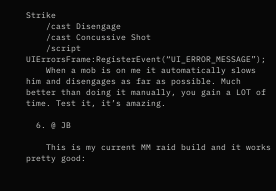Strike
    /cast Disengage
    /cast Concussive Shot
    /script UIErrorsFrame:RegisterEvent(“UI_ERROR_MESSAGE”);
    When a mob is on me it automatically slows him and disengages as far as possible. Much better than doing it manually, you gain a LOT of time. Test it, it’s amazing.

  6. @ JB

    This is my current MM raid build and it works pretty good: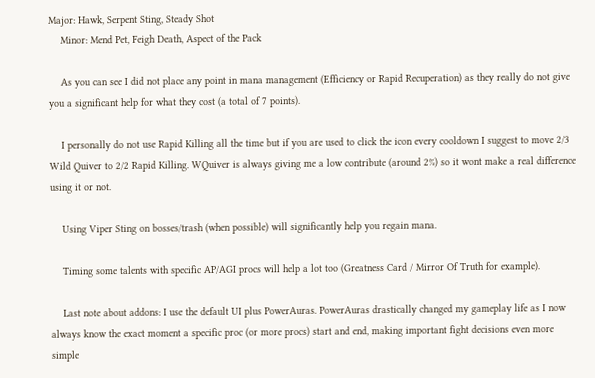Major: Hawk, Serpent Sting, Steady Shot
    Minor: Mend Pet, Feigh Death, Aspect of the Pack

    As you can see I did not place any point in mana management (Efficiency or Rapid Recuperation) as they really do not give you a significant help for what they cost (a total of 7 points).

    I personally do not use Rapid Killing all the time but if you are used to click the icon every cooldown I suggest to move 2/3 Wild Quiver to 2/2 Rapid Killing. WQuiver is always giving me a low contribute (around 2%) so it wont make a real difference using it or not.

    Using Viper Sting on bosses/trash (when possible) will significantly help you regain mana.

    Timing some talents with specific AP/AGI procs will help a lot too (Greatness Card / Mirror Of Truth for example).

    Last note about addons: I use the default UI plus PowerAuras. PowerAuras drastically changed my gameplay life as I now always know the exact moment a specific proc (or more procs) start and end, making important fight decisions even more simple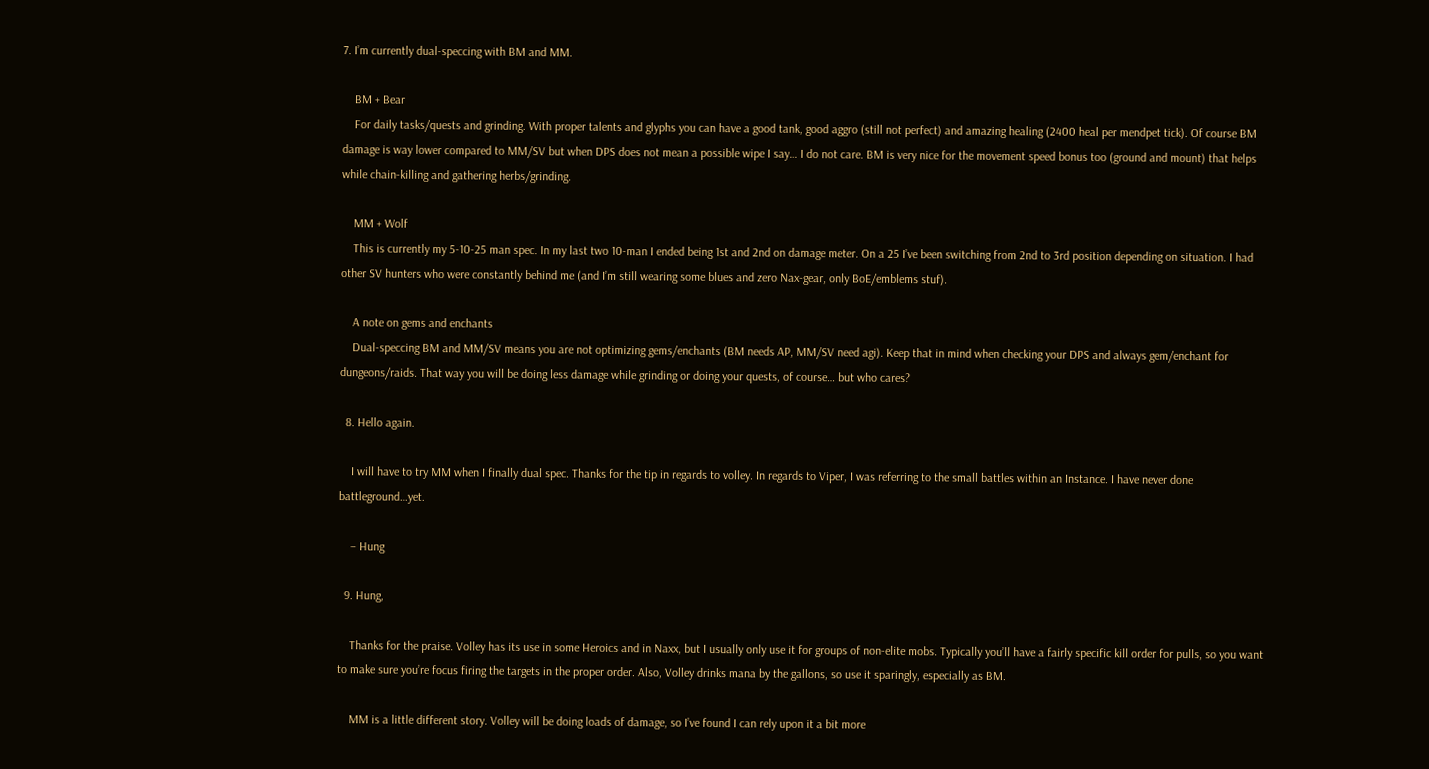7. I’m currently dual-speccing with BM and MM.

    BM + Bear
    For daily tasks/quests and grinding. With proper talents and glyphs you can have a good tank, good aggro (still not perfect) and amazing healing (2400 heal per mendpet tick). Of course BM damage is way lower compared to MM/SV but when DPS does not mean a possible wipe I say… I do not care. BM is very nice for the movement speed bonus too (ground and mount) that helps while chain-killing and gathering herbs/grinding.

    MM + Wolf
    This is currently my 5-10-25 man spec. In my last two 10-man I ended being 1st and 2nd on damage meter. On a 25 I’ve been switching from 2nd to 3rd position depending on situation. I had other SV hunters who were constantly behind me (and I’m still wearing some blues and zero Nax-gear, only BoE/emblems stuf).

    A note on gems and enchants
    Dual-speccing BM and MM/SV means you are not optimizing gems/enchants (BM needs AP, MM/SV need agi). Keep that in mind when checking your DPS and always gem/enchant for dungeons/raids. That way you will be doing less damage while grinding or doing your quests, of course… but who cares?

  8. Hello again.

    I will have to try MM when I finally dual spec. Thanks for the tip in regards to volley. In regards to Viper, I was referring to the small battles within an Instance. I have never done battleground…yet.

    – Hung

  9. Hung,

    Thanks for the praise. Volley has its use in some Heroics and in Naxx, but I usually only use it for groups of non-elite mobs. Typically you’ll have a fairly specific kill order for pulls, so you want to make sure you’re focus firing the targets in the proper order. Also, Volley drinks mana by the gallons, so use it sparingly, especially as BM.

    MM is a little different story. Volley will be doing loads of damage, so I’ve found I can rely upon it a bit more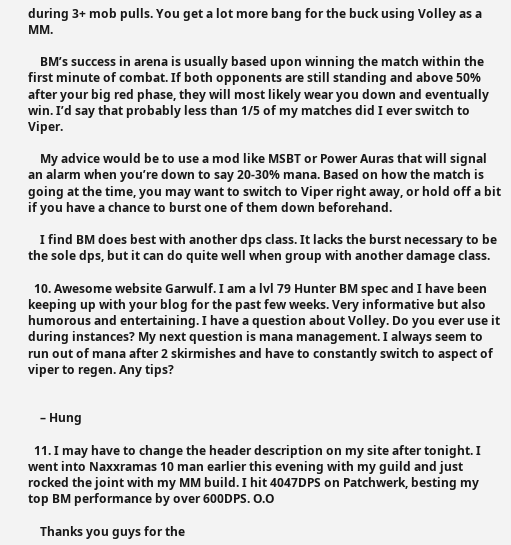during 3+ mob pulls. You get a lot more bang for the buck using Volley as a MM.

    BM’s success in arena is usually based upon winning the match within the first minute of combat. If both opponents are still standing and above 50% after your big red phase, they will most likely wear you down and eventually win. I’d say that probably less than 1/5 of my matches did I ever switch to Viper.

    My advice would be to use a mod like MSBT or Power Auras that will signal an alarm when you’re down to say 20-30% mana. Based on how the match is going at the time, you may want to switch to Viper right away, or hold off a bit if you have a chance to burst one of them down beforehand.

    I find BM does best with another dps class. It lacks the burst necessary to be the sole dps, but it can do quite well when group with another damage class.

  10. Awesome website Garwulf. I am a lvl 79 Hunter BM spec and I have been keeping up with your blog for the past few weeks. Very informative but also humorous and entertaining. I have a question about Volley. Do you ever use it during instances? My next question is mana management. I always seem to run out of mana after 2 skirmishes and have to constantly switch to aspect of viper to regen. Any tips?


    – Hung

  11. I may have to change the header description on my site after tonight. I went into Naxxramas 10 man earlier this evening with my guild and just rocked the joint with my MM build. I hit 4047DPS on Patchwerk, besting my top BM performance by over 600DPS. O.O

    Thanks you guys for the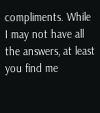compliments. While I may not have all the answers, at least you find me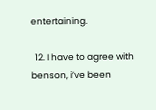entertaining.

  12. I have to agree with benson, i’ve been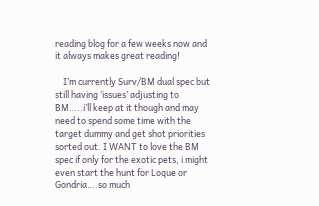reading blog for a few weeks now and it always makes great reading!

    I’m currently Surv/BM dual spec but still having ‘issues’ adjusting to BM…..i’ll keep at it though and may need to spend some time with the target dummy and get shot priorities sorted out. I WANT to love the BM spec if only for the exotic pets, i might even start the hunt for Loque or Gondria….so much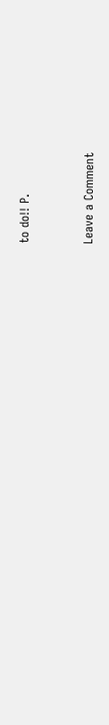to do!! P.


Leave a Comment